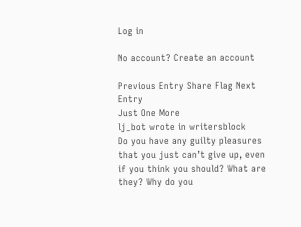Log in

No account? Create an account

Previous Entry Share Flag Next Entry
Just One More
lj_bot wrote in writersblock
Do you have any guilty pleasures that you just can’t give up, even if you think you should? What are they? Why do you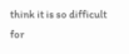think it is so difficult for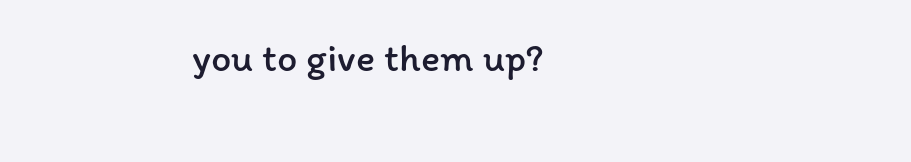you to give them up?